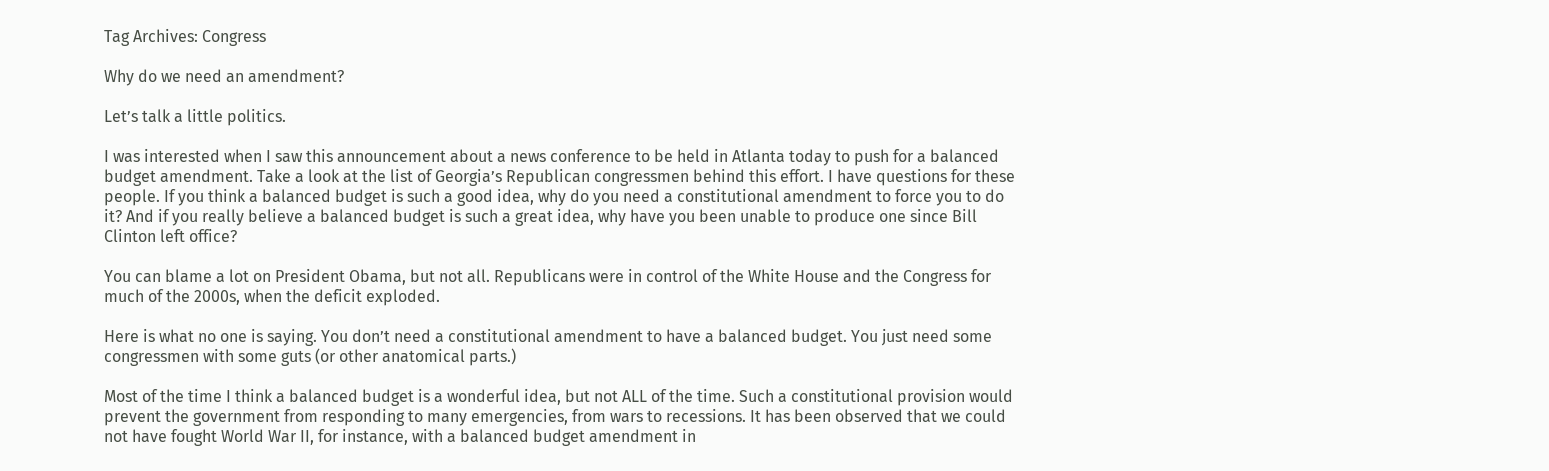Tag Archives: Congress

Why do we need an amendment?

Let’s talk a little politics.

I was interested when I saw this announcement about a news conference to be held in Atlanta today to push for a balanced budget amendment. Take a look at the list of Georgia’s Republican congressmen behind this effort. I have questions for these people. If you think a balanced budget is such a good idea, why do you need a constitutional amendment to force you to do it? And if you really believe a balanced budget is such a great idea, why have you been unable to produce one since Bill Clinton left office?

You can blame a lot on President Obama, but not all. Republicans were in control of the White House and the Congress for much of the 2000s, when the deficit exploded.

Here is what no one is saying. You don’t need a constitutional amendment to have a balanced budget. You just need some congressmen with some guts (or other anatomical parts.)

Most of the time I think a balanced budget is a wonderful idea, but not ALL of the time. Such a constitutional provision would prevent the government from responding to many emergencies, from wars to recessions. It has been observed that we could not have fought World War II, for instance, with a balanced budget amendment in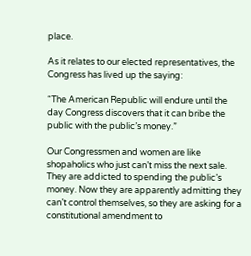place.

As it relates to our elected representatives, the Congress has lived up the saying:

“The American Republic will endure until the day Congress discovers that it can bribe the public with the public’s money.”

Our Congressmen and women are like shopaholics who just can’t miss the next sale. They are addicted to spending the public’s money. Now they are apparently admitting they can’t control themselves, so they are asking for a constitutional amendment to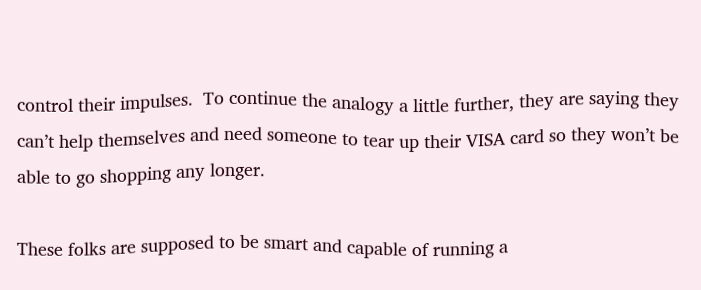control their impulses.  To continue the analogy a little further, they are saying they can’t help themselves and need someone to tear up their VISA card so they won’t be able to go shopping any longer.

These folks are supposed to be smart and capable of running a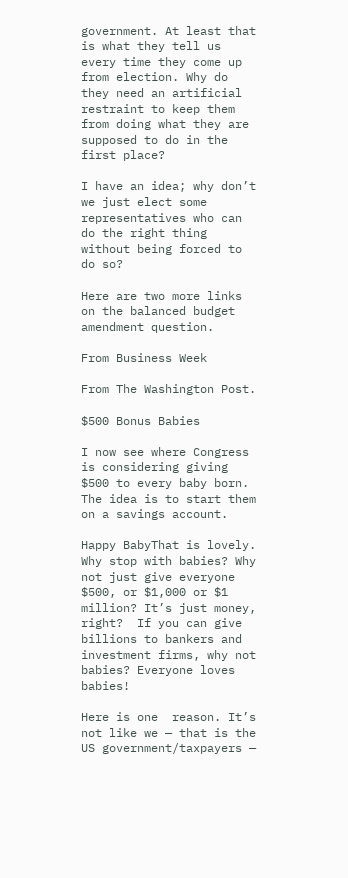government. At least that is what they tell us every time they come up from election. Why do they need an artificial restraint to keep them from doing what they are supposed to do in the first place?

I have an idea; why don’t we just elect some representatives who can do the right thing without being forced to do so?

Here are two more links on the balanced budget amendment question.

From Business Week

From The Washington Post.

$500 Bonus Babies

I now see where Congress is considering giving $500 to every baby born. The idea is to start them on a savings account.

Happy BabyThat is lovely. Why stop with babies? Why not just give everyone $500, or $1,000 or $1 million? It’s just money, right?  If you can give billions to bankers and investment firms, why not babies? Everyone loves babies!

Here is one  reason. It’s not like we — that is the US government/taxpayers —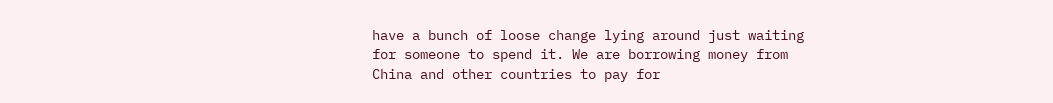have a bunch of loose change lying around just waiting for someone to spend it. We are borrowing money from China and other countries to pay for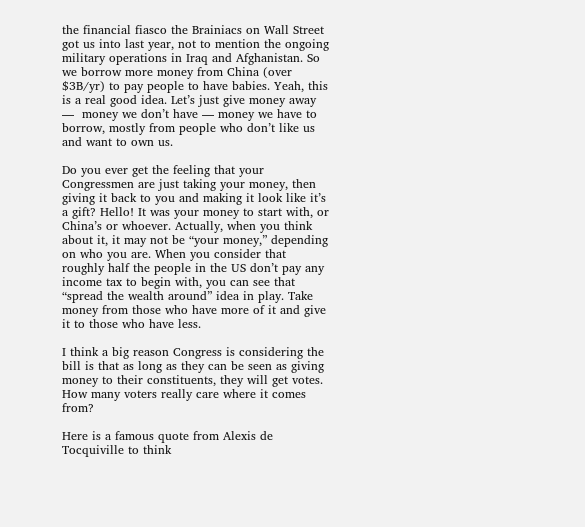the financial fiasco the Brainiacs on Wall Street got us into last year, not to mention the ongoing military operations in Iraq and Afghanistan. So we borrow more money from China (over $3B/yr) to pay people to have babies. Yeah, this is a real good idea. Let’s just give money away —  money we don’t have — money we have to borrow, mostly from people who don’t like us and want to own us.

Do you ever get the feeling that your Congressmen are just taking your money, then giving it back to you and making it look like it’s a gift? Hello! It was your money to start with, or China’s or whoever. Actually, when you think about it, it may not be “your money,” depending on who you are. When you consider that roughly half the people in the US don’t pay any income tax to begin with, you can see that “spread the wealth around” idea in play. Take money from those who have more of it and give it to those who have less.

I think a big reason Congress is considering the bill is that as long as they can be seen as giving money to their constituents, they will get votes. How many voters really care where it comes from?

Here is a famous quote from Alexis de Tocquiville to think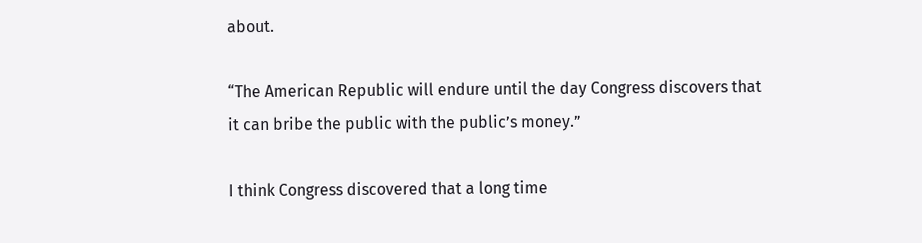about.

“The American Republic will endure until the day Congress discovers that it can bribe the public with the public’s money.”

I think Congress discovered that a long time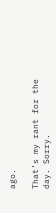ago.

That’s my rant for the day. Sorry.